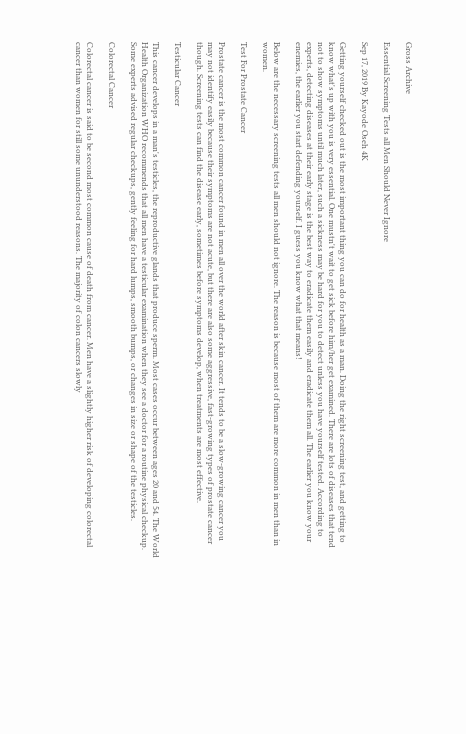Gross Archive

Essential Screening Tests all Men Should Never Ignore

Sep 17, 2019 By Kayode Oseh 4K

Getting yourself checked out is the most important thing you can do for health as a man. Doing the right screening test, and getting to know what's up with you is very essential. One mustn't wait to get sick before him/her get examined. There are lots of diseases that tend not to show symptoms until much later, such a sickness may be hard for you to detect unless you have yourself tested. According to experts, detecting diseases at their early stage is the best way to eradicate them easily and eradicate them all. The earlier you know your enemies, the earlier you start defending yourself. I guess you know what that means!

Below are the necessary screening tests all men should not ignore. The reason is because most of them are more common in men than in women.

Test For Prostate Cancer

Prostate cancer is the most common cancer found in men all over the world after skin cancer. It tends to be a slow-growing cancer you may not identify easily because their symptoms are not acute, but there are also some aggressive, fast-growing types of prostate cancer though. Screening tests can find the disease early, sometimes before symptoms develop, when treatments are most effective.

Testicular Cancer

This cancer develops in a man's testicles, the reproductive glands that produce sperm. Most cases occur between ages 20 and 54. The World Health Organization WHO recommends that all men have a testicular examination when they see a doctor for a routine physical checkup. Some experts advised regular checkups, gently feeling for hard lumps, smooth bumps, or changes in size or shape of the testicles.

Colorectal Cancer

Colorectal cancer is said to be second most common cause of death from cancer. Men have a slightly higher risk of developing colorectal cancer than women for still some ununderstood reasons. The majority of colon cancers slowly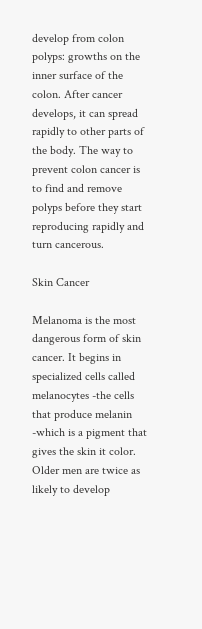develop from colon polyps: growths on the inner surface of the colon. After cancer develops, it can spread rapidly to other parts of the body. The way to prevent colon cancer is to find and remove polyps before they start reproducing rapidly and turn cancerous.

Skin Cancer

Melanoma is the most dangerous form of skin cancer. It begins in specialized cells called melanocytes -the cells that produce melanin -which is a pigment that gives the skin it color. Older men are twice as likely to develop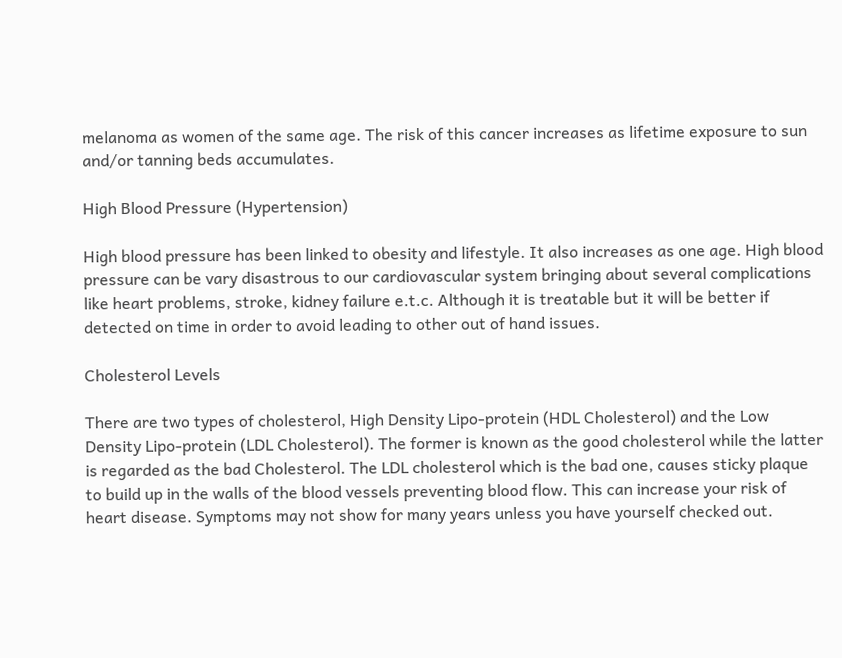melanoma as women of the same age. The risk of this cancer increases as lifetime exposure to sun and/or tanning beds accumulates.

High Blood Pressure (Hypertension)

High blood pressure has been linked to obesity and lifestyle. It also increases as one age. High blood pressure can be vary disastrous to our cardiovascular system bringing about several complications like heart problems, stroke, kidney failure e.t.c. Although it is treatable but it will be better if detected on time in order to avoid leading to other out of hand issues.

Cholesterol Levels

There are two types of cholesterol, High Density Lipo-protein (HDL Cholesterol) and the Low Density Lipo-protein (LDL Cholesterol). The former is known as the good cholesterol while the latter is regarded as the bad Cholesterol. The LDL cholesterol which is the bad one, causes sticky plaque to build up in the walls of the blood vessels preventing blood flow. This can increase your risk of heart disease. Symptoms may not show for many years unless you have yourself checked out.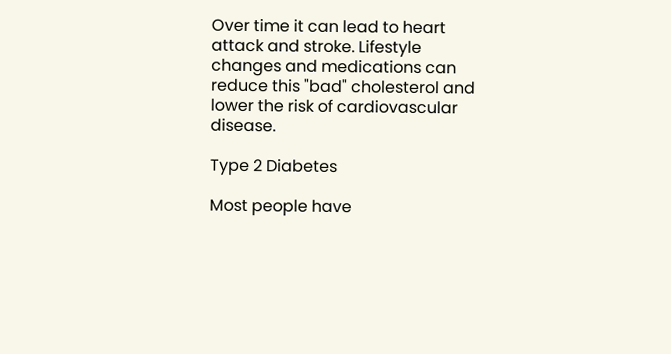Over time it can lead to heart attack and stroke. Lifestyle changes and medications can reduce this "bad" cholesterol and lower the risk of cardiovascular disease.

Type 2 Diabetes

Most people have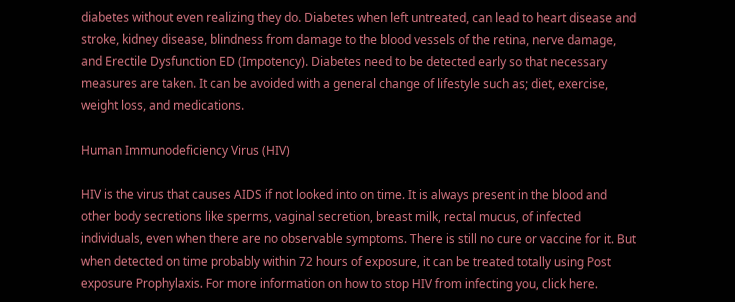diabetes without even realizing they do. Diabetes when left untreated, can lead to heart disease and stroke, kidney disease, blindness from damage to the blood vessels of the retina, nerve damage, and Erectile Dysfunction ED (Impotency). Diabetes need to be detected early so that necessary measures are taken. It can be avoided with a general change of lifestyle such as; diet, exercise, weight loss, and medications.

Human Immunodeficiency Virus (HIV)

HIV is the virus that causes AIDS if not looked into on time. It is always present in the blood and other body secretions like sperms, vaginal secretion, breast milk, rectal mucus, of infected individuals, even when there are no observable symptoms. There is still no cure or vaccine for it. But when detected on time probably within 72 hours of exposure, it can be treated totally using Post exposure Prophylaxis. For more information on how to stop HIV from infecting you, click here.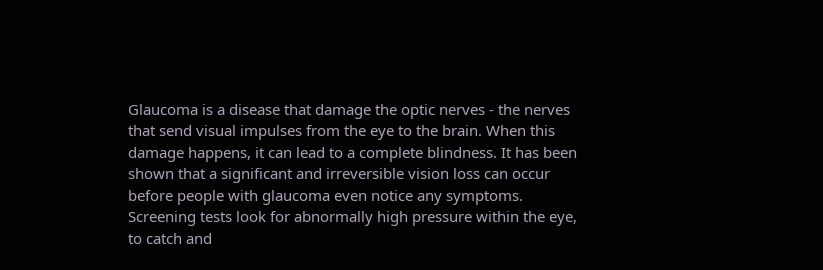Glaucoma is a disease that damage the optic nerves - the nerves that send visual impulses from the eye to the brain. When this damage happens, it can lead to a complete blindness. It has been shown that a significant and irreversible vision loss can occur before people with glaucoma even notice any symptoms. Screening tests look for abnormally high pressure within the eye, to catch and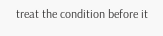treat the condition before it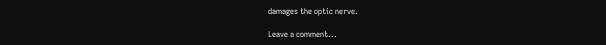damages the optic nerve.

Leave a comment...